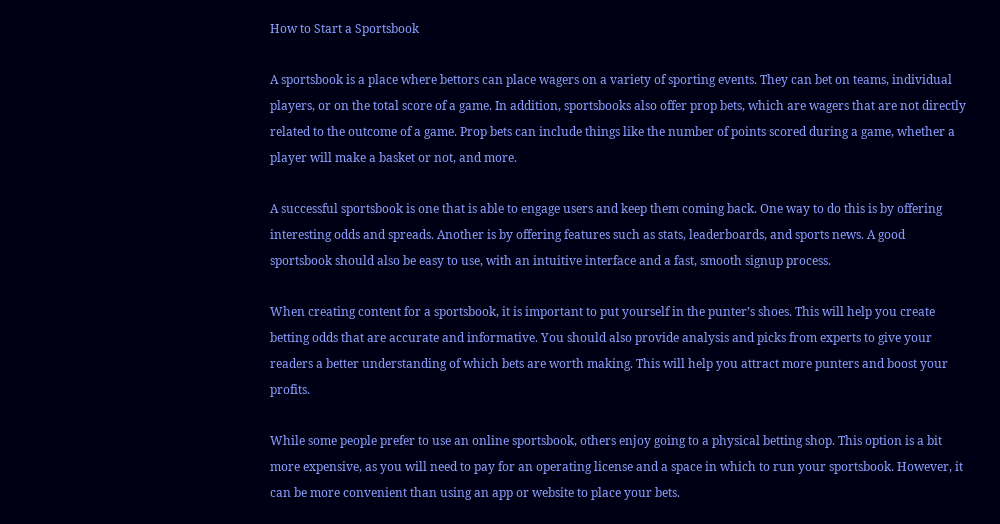How to Start a Sportsbook

A sportsbook is a place where bettors can place wagers on a variety of sporting events. They can bet on teams, individual players, or on the total score of a game. In addition, sportsbooks also offer prop bets, which are wagers that are not directly related to the outcome of a game. Prop bets can include things like the number of points scored during a game, whether a player will make a basket or not, and more.

A successful sportsbook is one that is able to engage users and keep them coming back. One way to do this is by offering interesting odds and spreads. Another is by offering features such as stats, leaderboards, and sports news. A good sportsbook should also be easy to use, with an intuitive interface and a fast, smooth signup process.

When creating content for a sportsbook, it is important to put yourself in the punter’s shoes. This will help you create betting odds that are accurate and informative. You should also provide analysis and picks from experts to give your readers a better understanding of which bets are worth making. This will help you attract more punters and boost your profits.

While some people prefer to use an online sportsbook, others enjoy going to a physical betting shop. This option is a bit more expensive, as you will need to pay for an operating license and a space in which to run your sportsbook. However, it can be more convenient than using an app or website to place your bets.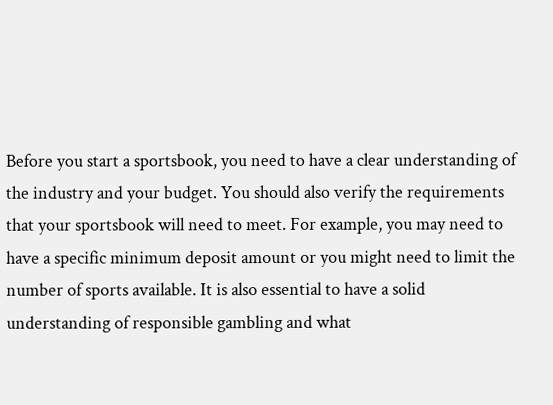Before you start a sportsbook, you need to have a clear understanding of the industry and your budget. You should also verify the requirements that your sportsbook will need to meet. For example, you may need to have a specific minimum deposit amount or you might need to limit the number of sports available. It is also essential to have a solid understanding of responsible gambling and what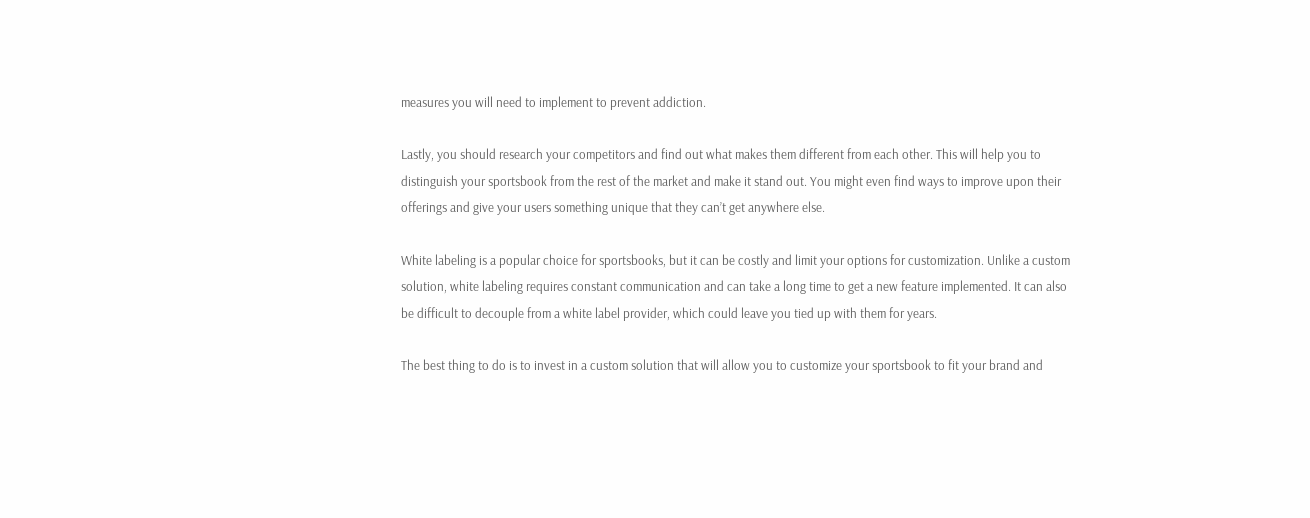measures you will need to implement to prevent addiction.

Lastly, you should research your competitors and find out what makes them different from each other. This will help you to distinguish your sportsbook from the rest of the market and make it stand out. You might even find ways to improve upon their offerings and give your users something unique that they can’t get anywhere else.

White labeling is a popular choice for sportsbooks, but it can be costly and limit your options for customization. Unlike a custom solution, white labeling requires constant communication and can take a long time to get a new feature implemented. It can also be difficult to decouple from a white label provider, which could leave you tied up with them for years.

The best thing to do is to invest in a custom solution that will allow you to customize your sportsbook to fit your brand and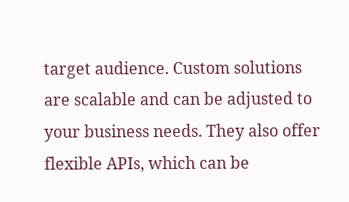target audience. Custom solutions are scalable and can be adjusted to your business needs. They also offer flexible APIs, which can be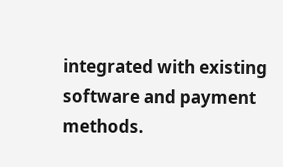integrated with existing software and payment methods.